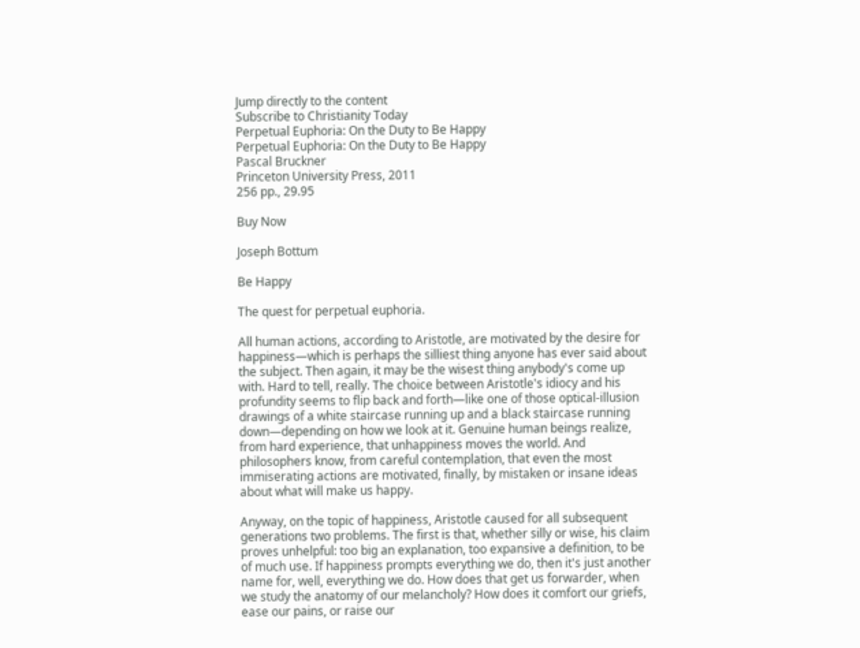Jump directly to the content
Subscribe to Christianity Today
Perpetual Euphoria: On the Duty to Be Happy
Perpetual Euphoria: On the Duty to Be Happy
Pascal Bruckner
Princeton University Press, 2011
256 pp., 29.95

Buy Now

Joseph Bottum

Be Happy

The quest for perpetual euphoria.

All human actions, according to Aristotle, are motivated by the desire for happiness—which is perhaps the silliest thing anyone has ever said about the subject. Then again, it may be the wisest thing anybody's come up with. Hard to tell, really. The choice between Aristotle's idiocy and his profundity seems to flip back and forth—like one of those optical-illusion drawings of a white staircase running up and a black staircase running down—depending on how we look at it. Genuine human beings realize, from hard experience, that unhappiness moves the world. And philosophers know, from careful contemplation, that even the most immiserating actions are motivated, finally, by mistaken or insane ideas about what will make us happy.

Anyway, on the topic of happiness, Aristotle caused for all subsequent generations two problems. The first is that, whether silly or wise, his claim proves unhelpful: too big an explanation, too expansive a definition, to be of much use. If happiness prompts everything we do, then it's just another name for, well, everything we do. How does that get us forwarder, when we study the anatomy of our melancholy? How does it comfort our griefs, ease our pains, or raise our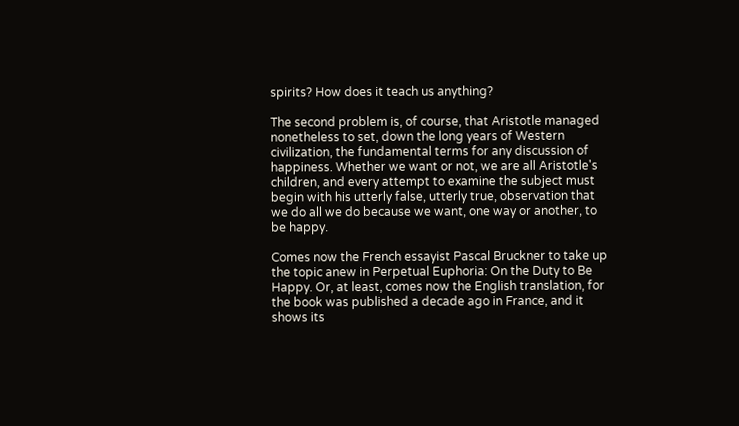spirits? How does it teach us anything?

The second problem is, of course, that Aristotle managed nonetheless to set, down the long years of Western civilization, the fundamental terms for any discussion of happiness. Whether we want or not, we are all Aristotle's children, and every attempt to examine the subject must begin with his utterly false, utterly true, observation that we do all we do because we want, one way or another, to be happy.

Comes now the French essayist Pascal Bruckner to take up the topic anew in Perpetual Euphoria: On the Duty to Be Happy. Or, at least, comes now the English translation, for the book was published a decade ago in France, and it shows its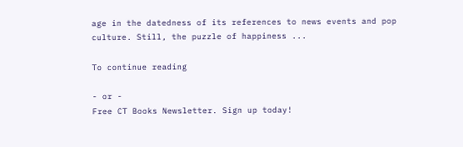age in the datedness of its references to news events and pop culture. Still, the puzzle of happiness ...

To continue reading

- or -
Free CT Books Newsletter. Sign up today!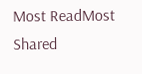Most ReadMost Shared